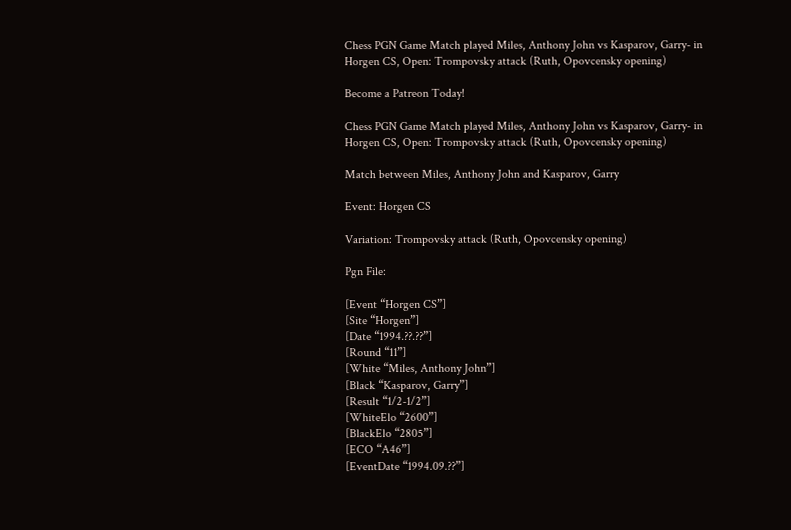Chess PGN Game Match played Miles, Anthony John vs Kasparov, Garry- in Horgen CS, Open: Trompovsky attack (Ruth, Opovcensky opening)

Become a Patreon Today!

Chess PGN Game Match played Miles, Anthony John vs Kasparov, Garry- in Horgen CS, Open: Trompovsky attack (Ruth, Opovcensky opening)

Match between Miles, Anthony John and Kasparov, Garry

Event: Horgen CS

Variation: Trompovsky attack (Ruth, Opovcensky opening)

Pgn File:

[Event “Horgen CS”]
[Site “Horgen”]
[Date “1994.??.??”]
[Round “11”]
[White “Miles, Anthony John”]
[Black “Kasparov, Garry”]
[Result “1/2-1/2”]
[WhiteElo “2600”]
[BlackElo “2805”]
[ECO “A46”]
[EventDate “1994.09.??”]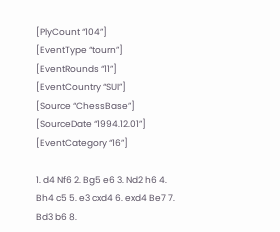[PlyCount “104”]
[EventType “tourn”]
[EventRounds “11”]
[EventCountry “SUI”]
[Source “ChessBase”]
[SourceDate “1994.12.01”]
[EventCategory “16”]

1. d4 Nf6 2. Bg5 e6 3. Nd2 h6 4. Bh4 c5 5. e3 cxd4 6. exd4 Be7 7. Bd3 b6 8.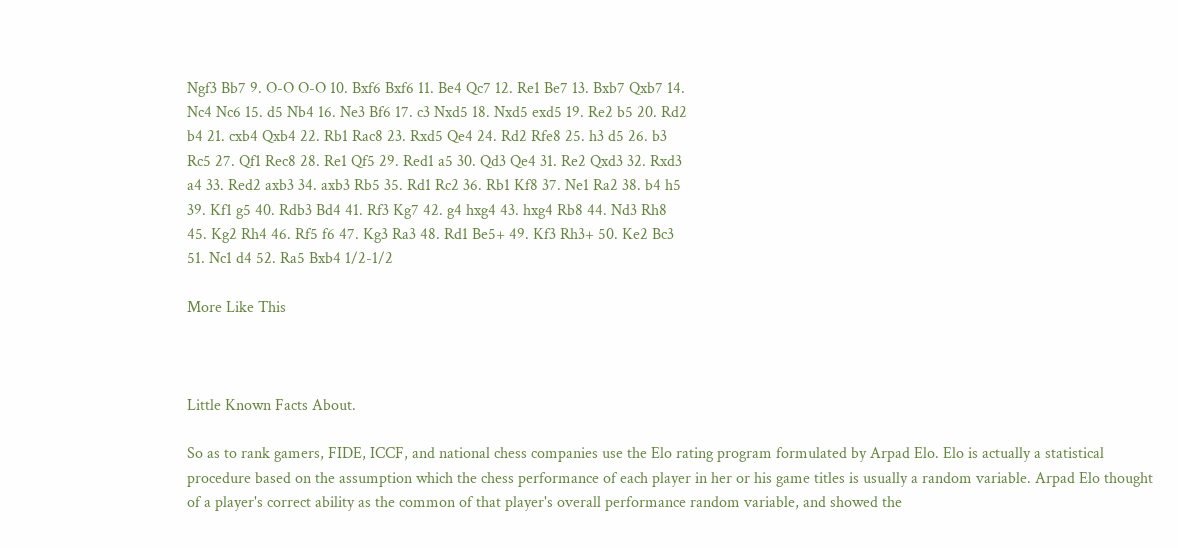Ngf3 Bb7 9. O-O O-O 10. Bxf6 Bxf6 11. Be4 Qc7 12. Re1 Be7 13. Bxb7 Qxb7 14.
Nc4 Nc6 15. d5 Nb4 16. Ne3 Bf6 17. c3 Nxd5 18. Nxd5 exd5 19. Re2 b5 20. Rd2
b4 21. cxb4 Qxb4 22. Rb1 Rac8 23. Rxd5 Qe4 24. Rd2 Rfe8 25. h3 d5 26. b3
Rc5 27. Qf1 Rec8 28. Re1 Qf5 29. Red1 a5 30. Qd3 Qe4 31. Re2 Qxd3 32. Rxd3
a4 33. Red2 axb3 34. axb3 Rb5 35. Rd1 Rc2 36. Rb1 Kf8 37. Ne1 Ra2 38. b4 h5
39. Kf1 g5 40. Rdb3 Bd4 41. Rf3 Kg7 42. g4 hxg4 43. hxg4 Rb8 44. Nd3 Rh8
45. Kg2 Rh4 46. Rf5 f6 47. Kg3 Ra3 48. Rd1 Be5+ 49. Kf3 Rh3+ 50. Ke2 Bc3
51. Nc1 d4 52. Ra5 Bxb4 1/2-1/2

More Like This



Little Known Facts About.

So as to rank gamers, FIDE, ICCF, and national chess companies use the Elo rating program formulated by Arpad Elo. Elo is actually a statistical procedure based on the assumption which the chess performance of each player in her or his game titles is usually a random variable. Arpad Elo thought of a player's correct ability as the common of that player's overall performance random variable, and showed the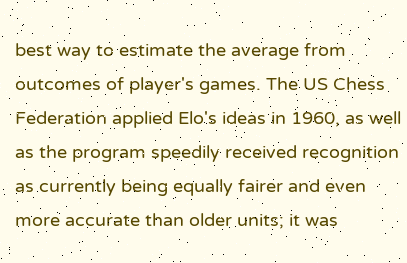best way to estimate the average from outcomes of player's games. The US Chess Federation applied Elo's ideas in 1960, as well as the program speedily received recognition as currently being equally fairer and even more accurate than older units; it was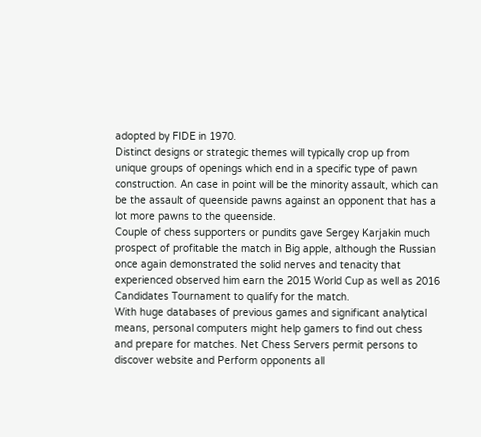adopted by FIDE in 1970.
Distinct designs or strategic themes will typically crop up from unique groups of openings which end in a specific type of pawn construction. An case in point will be the minority assault, which can be the assault of queenside pawns against an opponent that has a lot more pawns to the queenside.
Couple of chess supporters or pundits gave Sergey Karjakin much prospect of profitable the match in Big apple, although the Russian once again demonstrated the solid nerves and tenacity that experienced observed him earn the 2015 World Cup as well as 2016 Candidates Tournament to qualify for the match.
With huge databases of previous games and significant analytical means, personal computers might help gamers to find out chess and prepare for matches. Net Chess Servers permit persons to discover website and Perform opponents all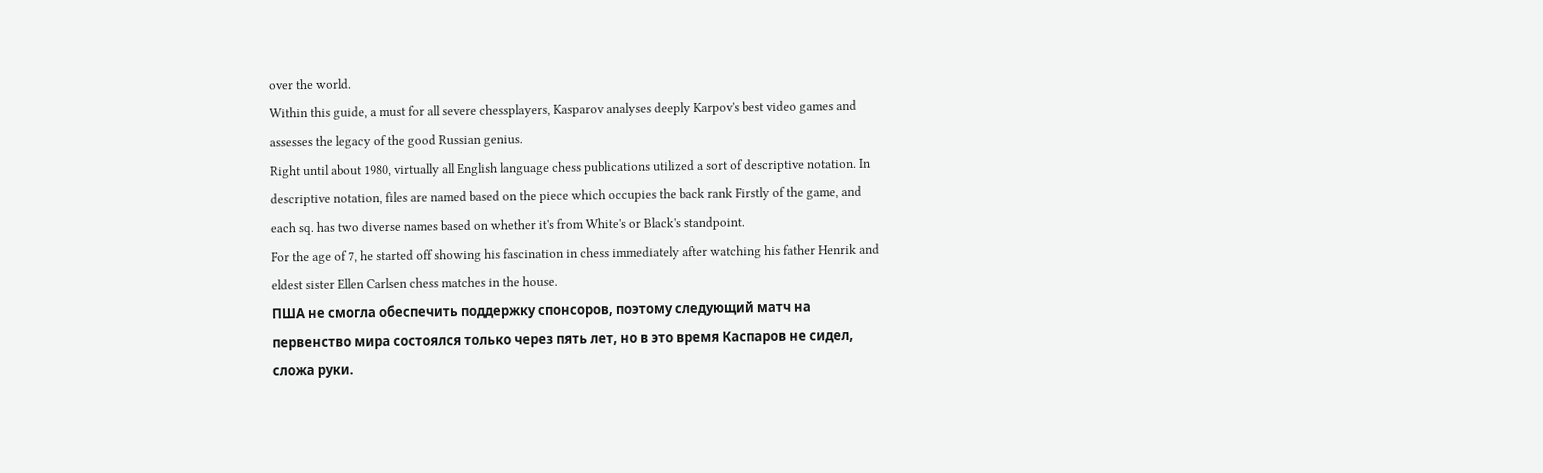over the world.
Within this guide, a must for all severe chessplayers, Kasparov analyses deeply Karpov's best video games and assesses the legacy of the good Russian genius.
Right until about 1980, virtually all English language chess publications utilized a sort of descriptive notation. In descriptive notation, files are named based on the piece which occupies the back rank Firstly of the game, and each sq. has two diverse names based on whether it's from White's or Black's standpoint.
For the age of 7, he started off showing his fascination in chess immediately after watching his father Henrik and eldest sister Ellen Carlsen chess matches in the house.
ПША не смогла обеспечить поддержку спонсоров, поэтому следующий матч на первенство мира состоялся только через пять лет, но в это время Каспаров не сидел, сложа руки.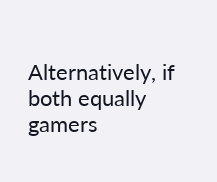Alternatively, if both equally gamers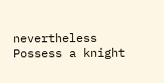nevertheless Possess a knight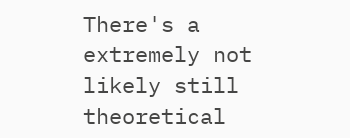There's a extremely not likely still theoretical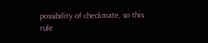possibility of checkmate, so this rule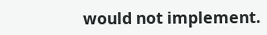would not implement.